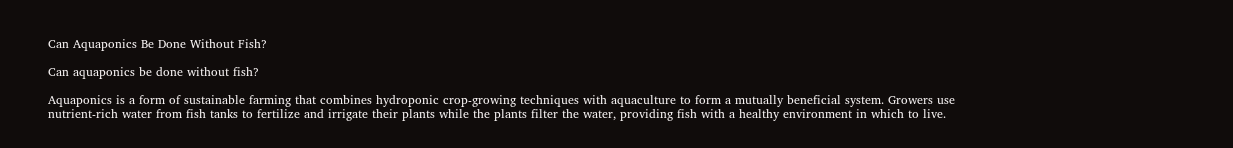Can Aquaponics Be Done Without Fish?

Can aquaponics be done without fish?

Aquaponics is a form of sustainable farming that combines hydroponic crop-growing techniques with aquaculture to form a mutually beneficial system. Growers use nutrient-rich water from fish tanks to fertilize and irrigate their plants while the plants filter the water, providing fish with a healthy environment in which to live.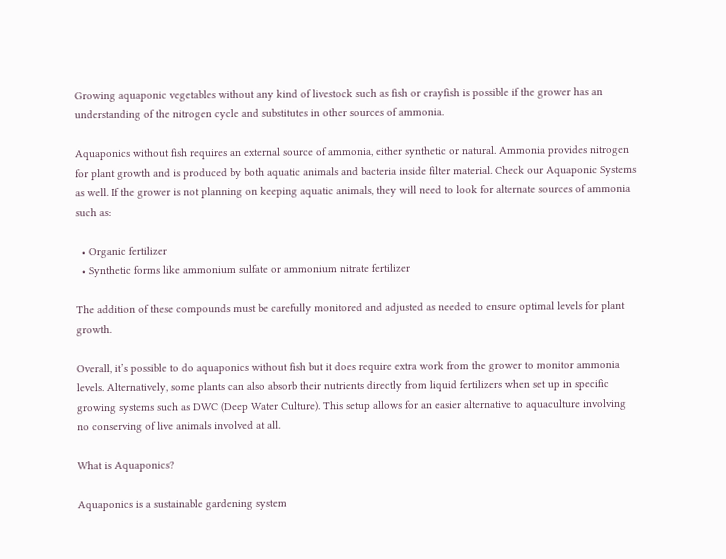Growing aquaponic vegetables without any kind of livestock such as fish or crayfish is possible if the grower has an understanding of the nitrogen cycle and substitutes in other sources of ammonia.

Aquaponics without fish requires an external source of ammonia, either synthetic or natural. Ammonia provides nitrogen for plant growth and is produced by both aquatic animals and bacteria inside filter material. Check our Aquaponic Systems as well. If the grower is not planning on keeping aquatic animals, they will need to look for alternate sources of ammonia such as:

  • Organic fertilizer
  • Synthetic forms like ammonium sulfate or ammonium nitrate fertilizer

The addition of these compounds must be carefully monitored and adjusted as needed to ensure optimal levels for plant growth.

Overall, it’s possible to do aquaponics without fish but it does require extra work from the grower to monitor ammonia levels. Alternatively, some plants can also absorb their nutrients directly from liquid fertilizers when set up in specific growing systems such as DWC (Deep Water Culture). This setup allows for an easier alternative to aquaculture involving no conserving of live animals involved at all.

What is Aquaponics?

Aquaponics is a sustainable gardening system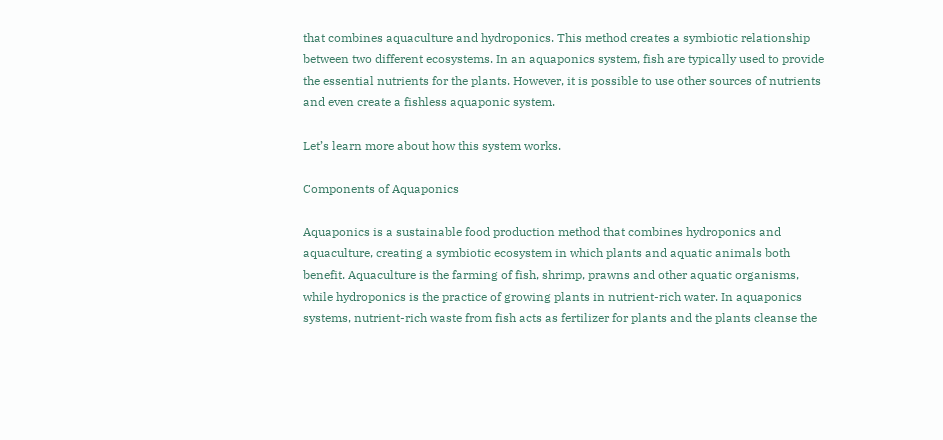that combines aquaculture and hydroponics. This method creates a symbiotic relationship between two different ecosystems. In an aquaponics system, fish are typically used to provide the essential nutrients for the plants. However, it is possible to use other sources of nutrients and even create a fishless aquaponic system.

Let’s learn more about how this system works.

Components of Aquaponics

Aquaponics is a sustainable food production method that combines hydroponics and aquaculture, creating a symbiotic ecosystem in which plants and aquatic animals both benefit. Aquaculture is the farming of fish, shrimp, prawns and other aquatic organisms, while hydroponics is the practice of growing plants in nutrient-rich water. In aquaponics systems, nutrient-rich waste from fish acts as fertilizer for plants and the plants cleanse the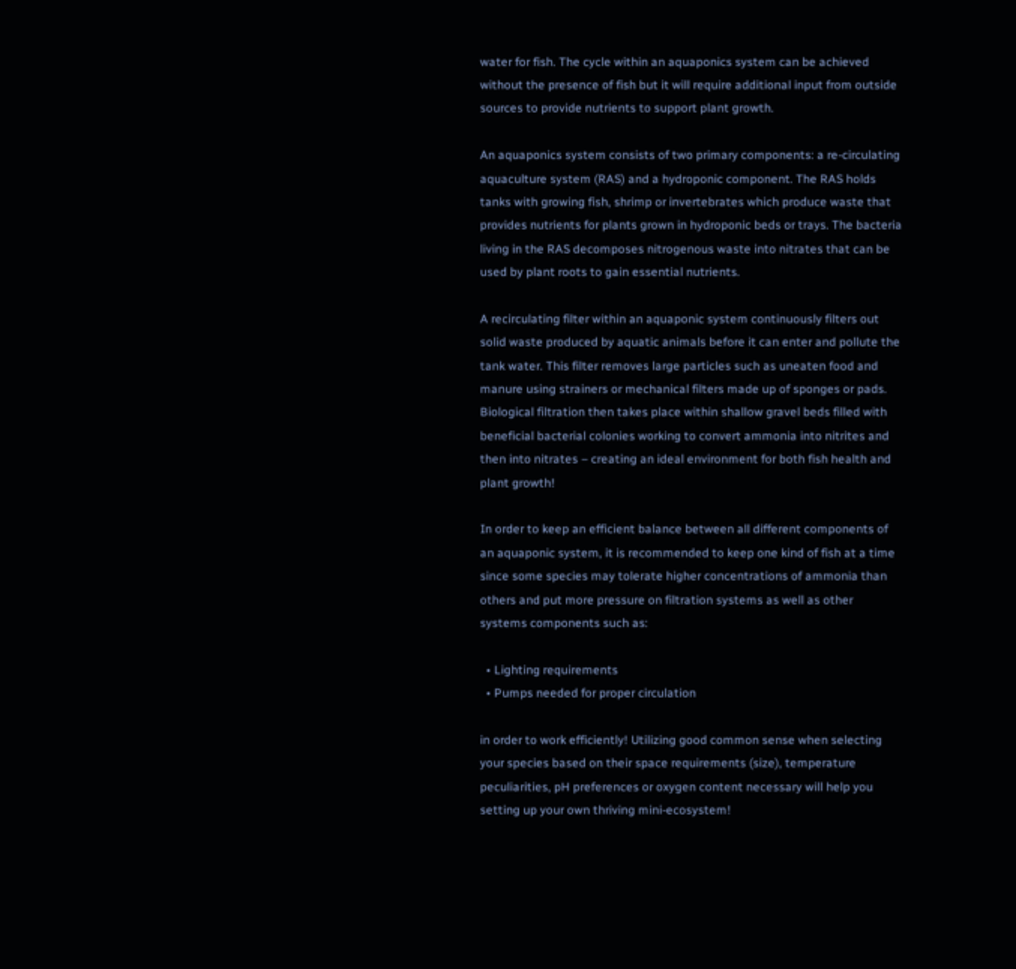water for fish. The cycle within an aquaponics system can be achieved without the presence of fish but it will require additional input from outside sources to provide nutrients to support plant growth.

An aquaponics system consists of two primary components: a re-circulating aquaculture system (RAS) and a hydroponic component. The RAS holds tanks with growing fish, shrimp or invertebrates which produce waste that provides nutrients for plants grown in hydroponic beds or trays. The bacteria living in the RAS decomposes nitrogenous waste into nitrates that can be used by plant roots to gain essential nutrients.

A recirculating filter within an aquaponic system continuously filters out solid waste produced by aquatic animals before it can enter and pollute the tank water. This filter removes large particles such as uneaten food and manure using strainers or mechanical filters made up of sponges or pads. Biological filtration then takes place within shallow gravel beds filled with beneficial bacterial colonies working to convert ammonia into nitrites and then into nitrates – creating an ideal environment for both fish health and plant growth!

In order to keep an efficient balance between all different components of an aquaponic system, it is recommended to keep one kind of fish at a time since some species may tolerate higher concentrations of ammonia than others and put more pressure on filtration systems as well as other systems components such as:

  • Lighting requirements
  • Pumps needed for proper circulation

in order to work efficiently! Utilizing good common sense when selecting your species based on their space requirements (size), temperature peculiarities, pH preferences or oxygen content necessary will help you setting up your own thriving mini-ecosystem!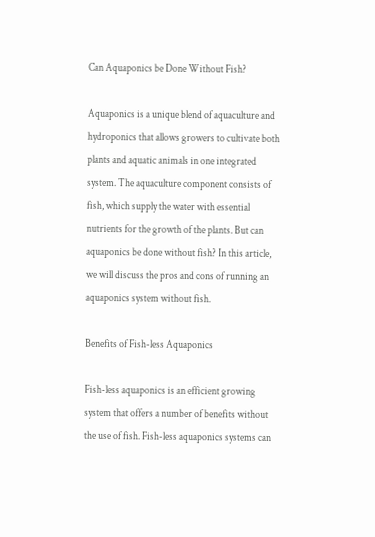Can Aquaponics be Done Without Fish?

Aquaponics is a unique blend of aquaculture and hydroponics that allows growers to cultivate both plants and aquatic animals in one integrated system. The aquaculture component consists of fish, which supply the water with essential nutrients for the growth of the plants. But can aquaponics be done without fish? In this article, we will discuss the pros and cons of running an aquaponics system without fish.

Benefits of Fish-less Aquaponics

Fish-less aquaponics is an efficient growing system that offers a number of benefits without the use of fish. Fish-less aquaponics systems can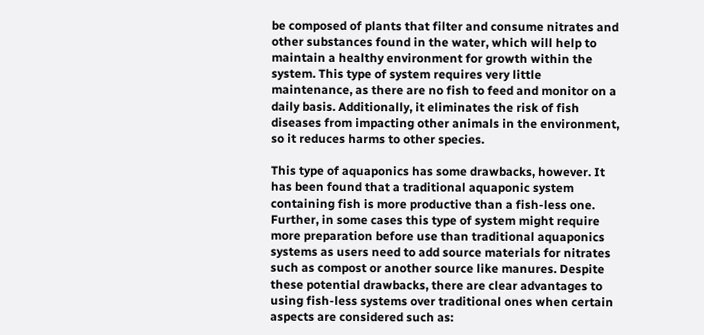be composed of plants that filter and consume nitrates and other substances found in the water, which will help to maintain a healthy environment for growth within the system. This type of system requires very little maintenance, as there are no fish to feed and monitor on a daily basis. Additionally, it eliminates the risk of fish diseases from impacting other animals in the environment, so it reduces harms to other species.

This type of aquaponics has some drawbacks, however. It has been found that a traditional aquaponic system containing fish is more productive than a fish-less one. Further, in some cases this type of system might require more preparation before use than traditional aquaponics systems as users need to add source materials for nitrates such as compost or another source like manures. Despite these potential drawbacks, there are clear advantages to using fish-less systems over traditional ones when certain aspects are considered such as: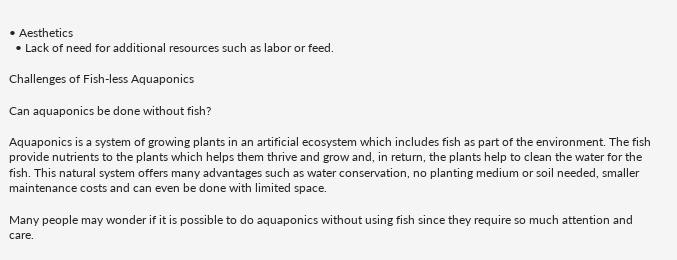• Aesthetics
  • Lack of need for additional resources such as labor or feed.

Challenges of Fish-less Aquaponics

Can aquaponics be done without fish?

Aquaponics is a system of growing plants in an artificial ecosystem which includes fish as part of the environment. The fish provide nutrients to the plants which helps them thrive and grow and, in return, the plants help to clean the water for the fish. This natural system offers many advantages such as water conservation, no planting medium or soil needed, smaller maintenance costs and can even be done with limited space.

Many people may wonder if it is possible to do aquaponics without using fish since they require so much attention and care.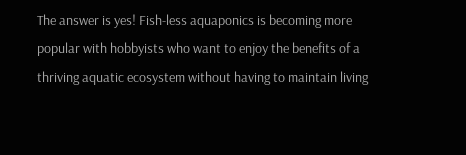The answer is yes! Fish-less aquaponics is becoming more popular with hobbyists who want to enjoy the benefits of a thriving aquatic ecosystem without having to maintain living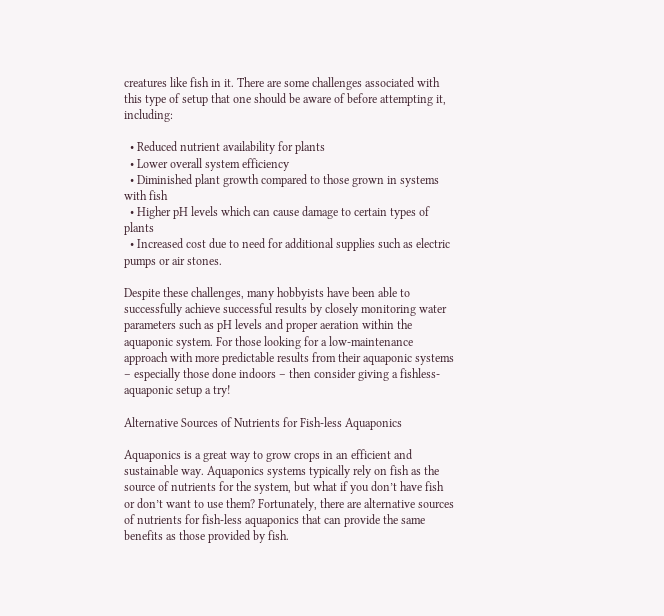creatures like fish in it. There are some challenges associated with this type of setup that one should be aware of before attempting it, including:

  • Reduced nutrient availability for plants
  • Lower overall system efficiency
  • Diminished plant growth compared to those grown in systems with fish
  • Higher pH levels which can cause damage to certain types of plants
  • Increased cost due to need for additional supplies such as electric pumps or air stones.

Despite these challenges, many hobbyists have been able to successfully achieve successful results by closely monitoring water parameters such as pH levels and proper aeration within the aquaponic system. For those looking for a low-maintenance approach with more predictable results from their aquaponic systems – especially those done indoors – then consider giving a fishless-aquaponic setup a try!

Alternative Sources of Nutrients for Fish-less Aquaponics

Aquaponics is a great way to grow crops in an efficient and sustainable way. Aquaponics systems typically rely on fish as the source of nutrients for the system, but what if you don’t have fish or don’t want to use them? Fortunately, there are alternative sources of nutrients for fish-less aquaponics that can provide the same benefits as those provided by fish.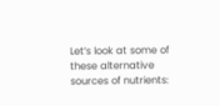Let’s look at some of these alternative sources of nutrients: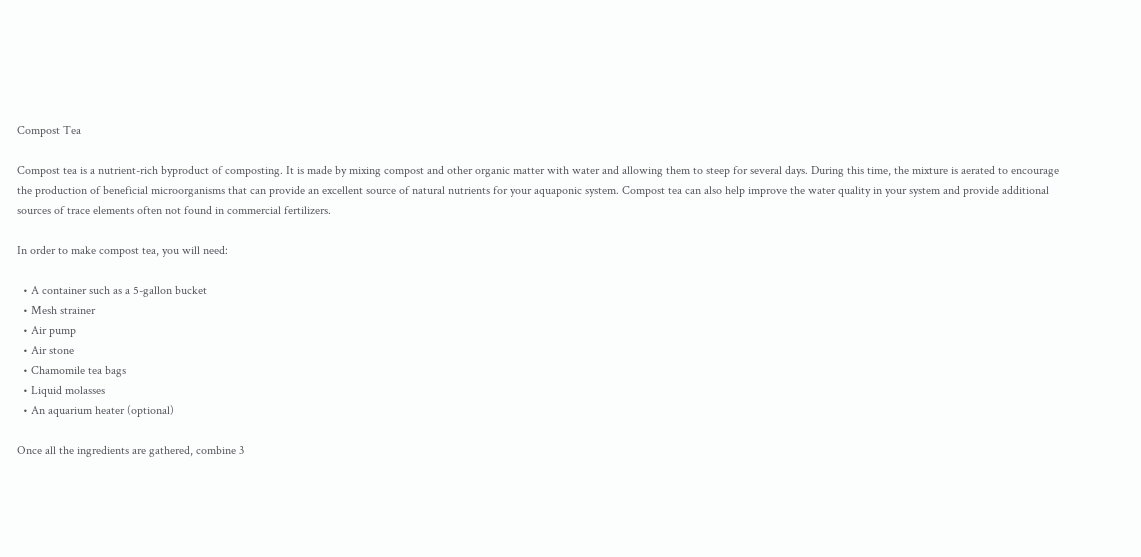Compost Tea

Compost tea is a nutrient-rich byproduct of composting. It is made by mixing compost and other organic matter with water and allowing them to steep for several days. During this time, the mixture is aerated to encourage the production of beneficial microorganisms that can provide an excellent source of natural nutrients for your aquaponic system. Compost tea can also help improve the water quality in your system and provide additional sources of trace elements often not found in commercial fertilizers.

In order to make compost tea, you will need:

  • A container such as a 5-gallon bucket
  • Mesh strainer
  • Air pump
  • Air stone
  • Chamomile tea bags
  • Liquid molasses
  • An aquarium heater (optional)

Once all the ingredients are gathered, combine 3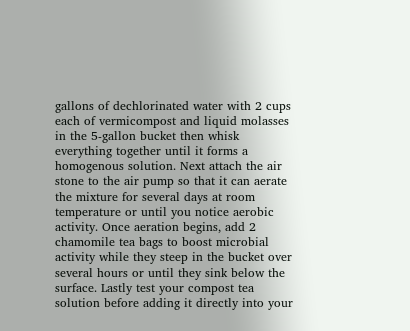gallons of dechlorinated water with 2 cups each of vermicompost and liquid molasses in the 5-gallon bucket then whisk everything together until it forms a homogenous solution. Next attach the air stone to the air pump so that it can aerate the mixture for several days at room temperature or until you notice aerobic activity. Once aeration begins, add 2 chamomile tea bags to boost microbial activity while they steep in the bucket over several hours or until they sink below the surface. Lastly test your compost tea solution before adding it directly into your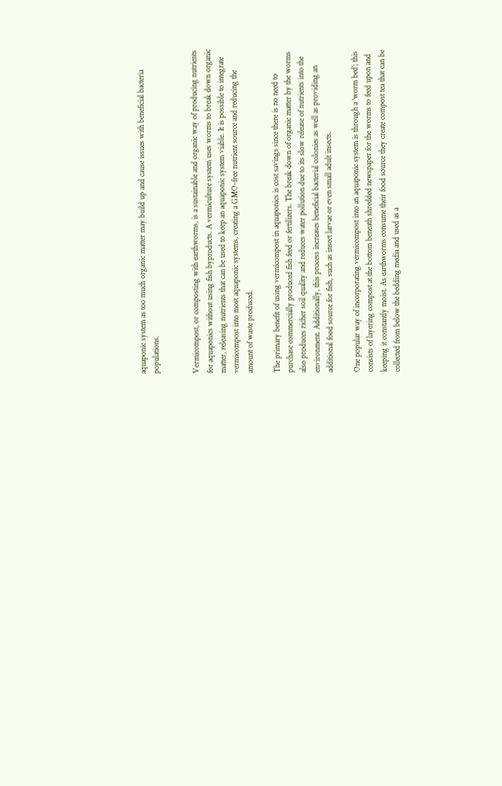aquaponic system as too much organic matter may build up and cause issues with beneficial bacteria populations.


Vermicompost, or composting with earthworms, is a sustainable and organic way of producing nutrients for aquaponics without using fish byproducts. A vermiculture system uses worms to break down organic matter, releasing nutrients that can be used to keep an aquaponic system viable. It is possible to integrate vermicompost into most aquaponic systems, creating a GMO-free nutrient source and reducing the amount of waste produced.

The primary benefit of using vermicompost in aquaponics is cost savings since there is no need to purchase commercially produced fish feed or fertilizers. The break down of organic matter by the worms also produces richer soil quality and reduces water pollution due to its slow release of nutrients into the environment. Additionally, this process increases beneficial bacterial colonies as well as providing an additional food source for fish, such as insect larvae or even small adult insects.

One popular way of incorporating vermicompost into an aquaponic system is through a ‘worm bed’; this consists of layering compost at the bottom beneath shredded newspaper for the worms to feed upon and keeping it constantly moist. As earthworms consume their food source they create compost tea that can be collected from below the bedding media and used as a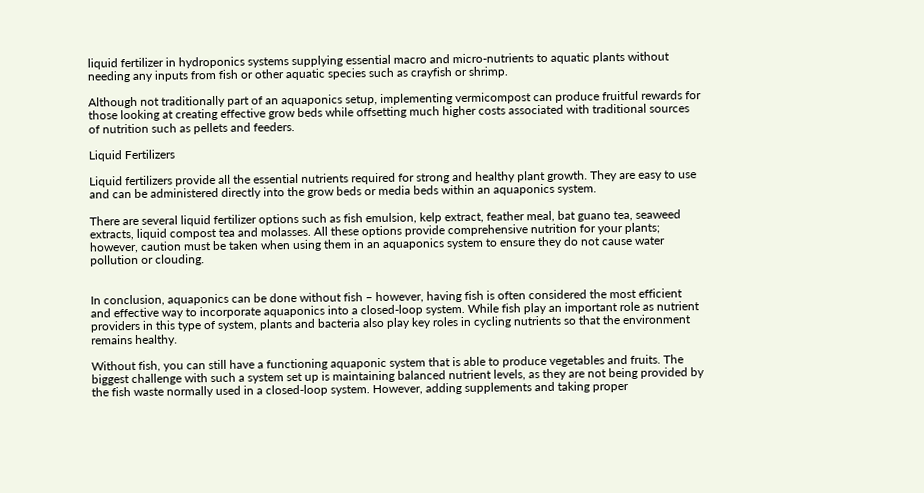liquid fertilizer in hydroponics systems supplying essential macro and micro-nutrients to aquatic plants without needing any inputs from fish or other aquatic species such as crayfish or shrimp.

Although not traditionally part of an aquaponics setup, implementing vermicompost can produce fruitful rewards for those looking at creating effective grow beds while offsetting much higher costs associated with traditional sources of nutrition such as pellets and feeders.

Liquid Fertilizers

Liquid fertilizers provide all the essential nutrients required for strong and healthy plant growth. They are easy to use and can be administered directly into the grow beds or media beds within an aquaponics system.

There are several liquid fertilizer options such as fish emulsion, kelp extract, feather meal, bat guano tea, seaweed extracts, liquid compost tea and molasses. All these options provide comprehensive nutrition for your plants; however, caution must be taken when using them in an aquaponics system to ensure they do not cause water pollution or clouding.


In conclusion, aquaponics can be done without fish – however, having fish is often considered the most efficient and effective way to incorporate aquaponics into a closed-loop system. While fish play an important role as nutrient providers in this type of system, plants and bacteria also play key roles in cycling nutrients so that the environment remains healthy.

Without fish, you can still have a functioning aquaponic system that is able to produce vegetables and fruits. The biggest challenge with such a system set up is maintaining balanced nutrient levels, as they are not being provided by the fish waste normally used in a closed-loop system. However, adding supplements and taking proper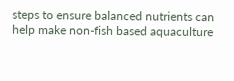steps to ensure balanced nutrients can help make non-fish based aquaculture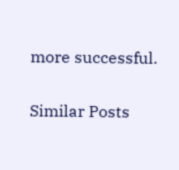more successful.

Similar Posts